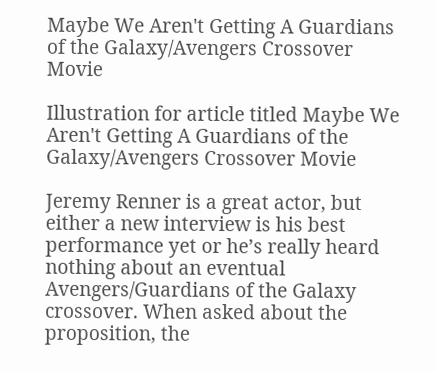Maybe We Aren't Getting A Guardians of the Galaxy/Avengers Crossover Movie

Illustration for article titled Maybe We Aren't Getting A Guardians of the Galaxy/Avengers Crossover Movie

Jeremy Renner is a great actor, but either a new interview is his best performance yet or he’s really heard nothing about an eventual Avengers/Guardians of the Galaxy crossover. When asked about the proposition, the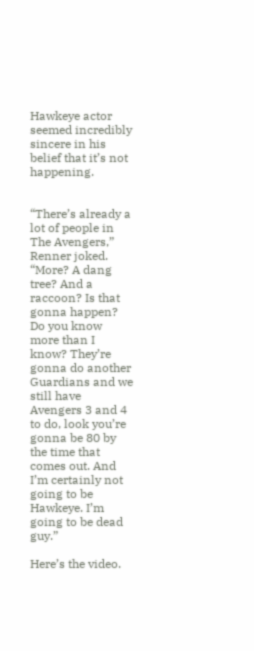Hawkeye actor seemed incredibly sincere in his belief that it’s not happening.


“There’s already a lot of people in The Avengers,” Renner joked. “More? A dang tree? And a raccoon? Is that gonna happen? Do you know more than I know? They’re gonna do another Guardians and we still have Avengers 3 and 4 to do, look you’re gonna be 80 by the time that comes out. And I’m certainly not going to be Hawkeye. I’m going to be dead guy.”

Here’s the video.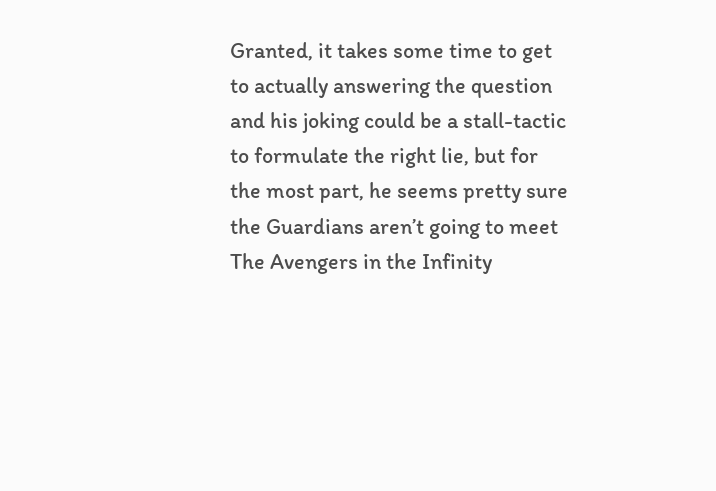Granted, it takes some time to get to actually answering the question and his joking could be a stall-tactic to formulate the right lie, but for the most part, he seems pretty sure the Guardians aren’t going to meet The Avengers in the Infinity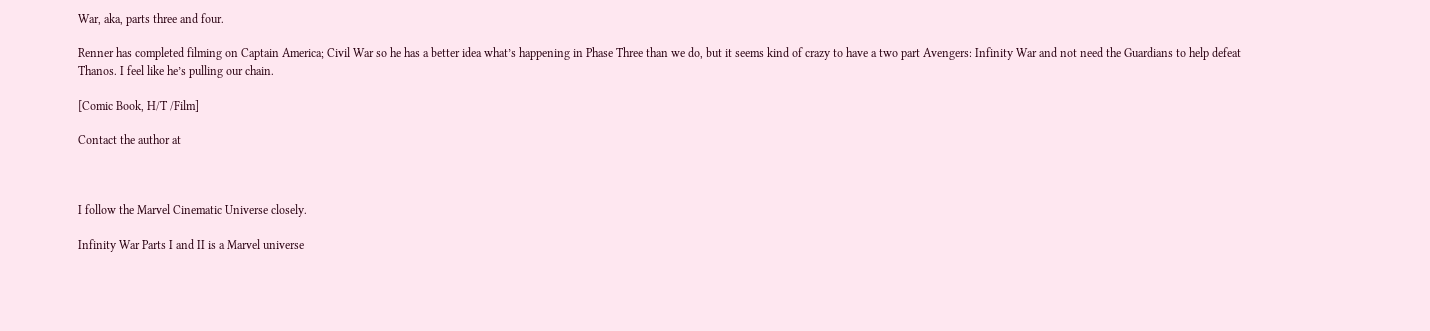War, aka, parts three and four.

Renner has completed filming on Captain America; Civil War so he has a better idea what’s happening in Phase Three than we do, but it seems kind of crazy to have a two part Avengers: Infinity War and not need the Guardians to help defeat Thanos. I feel like he’s pulling our chain.

[Comic Book, H/T /Film]

Contact the author at



I follow the Marvel Cinematic Universe closely.

Infinity War Parts I and II is a Marvel universe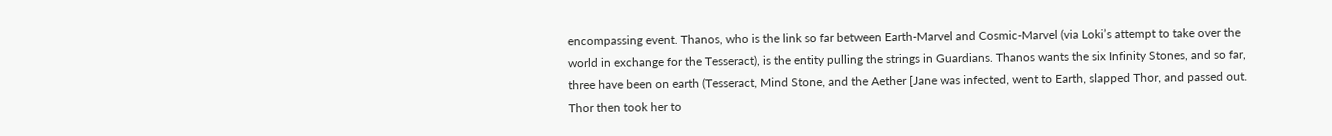encompassing event. Thanos, who is the link so far between Earth-Marvel and Cosmic-Marvel (via Loki’s attempt to take over the world in exchange for the Tesseract), is the entity pulling the strings in Guardians. Thanos wants the six Infinity Stones, and so far, three have been on earth (Tesseract, Mind Stone, and the Aether [Jane was infected, went to Earth, slapped Thor, and passed out. Thor then took her to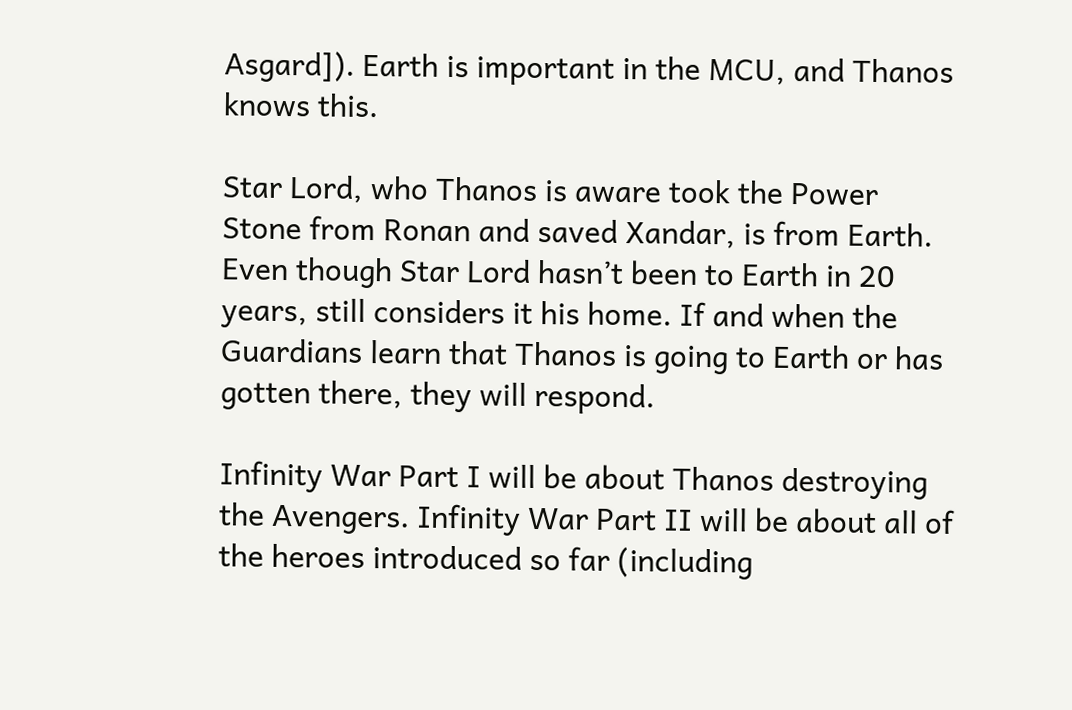Asgard]). Earth is important in the MCU, and Thanos knows this.

Star Lord, who Thanos is aware took the Power Stone from Ronan and saved Xandar, is from Earth. Even though Star Lord hasn’t been to Earth in 20 years, still considers it his home. If and when the Guardians learn that Thanos is going to Earth or has gotten there, they will respond.

Infinity War Part I will be about Thanos destroying the Avengers. Infinity War Part II will be about all of the heroes introduced so far (including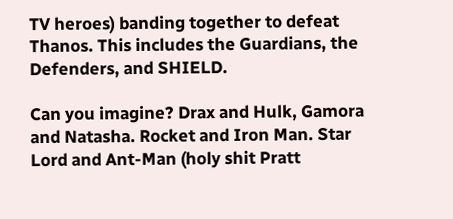TV heroes) banding together to defeat Thanos. This includes the Guardians, the Defenders, and SHIELD.

Can you imagine? Drax and Hulk, Gamora and Natasha. Rocket and Iron Man. Star Lord and Ant-Man (holy shit Pratt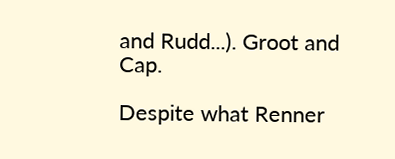and Rudd...). Groot and Cap.

Despite what Renner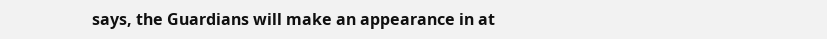says, the Guardians will make an appearance in at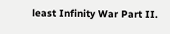least Infinity War Part II.